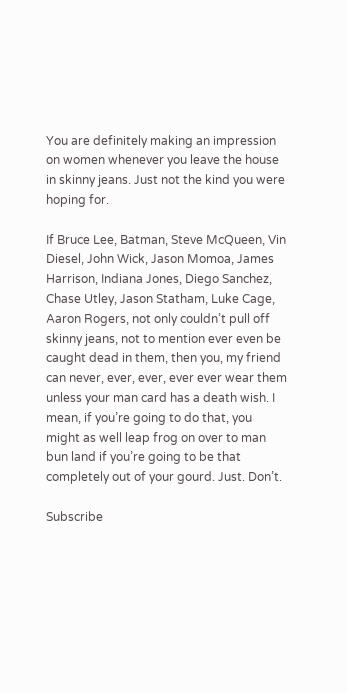You are definitely making an impression on women whenever you leave the house in skinny jeans. Just not the kind you were hoping for.

If Bruce Lee, Batman, Steve McQueen, Vin Diesel, John Wick, Jason Momoa, James Harrison, Indiana Jones, Diego Sanchez, Chase Utley, Jason Statham, Luke Cage, Aaron Rogers, not only couldn’t pull off skinny jeans, not to mention ever even be caught dead in them, then you, my friend can never, ever, ever, ever ever wear them unless your man card has a death wish. I mean, if you’re going to do that, you might as well leap frog on over to man bun land if you’re going to be that completely out of your gourd. Just. Don’t.

Subscribe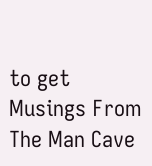to get Musings From The Man Cave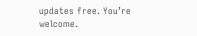updates free. You’re welcome.